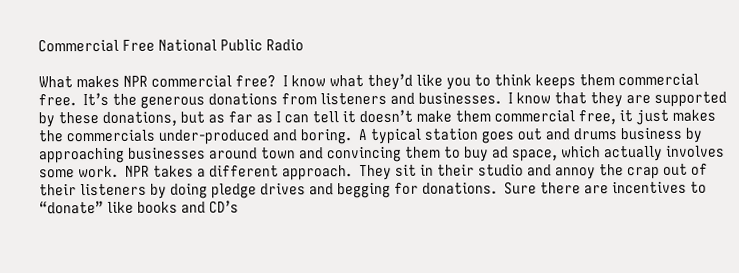Commercial Free National Public Radio

What makes NPR commercial free?  I know what they’d like you to think keeps them commercial free.  It’s the generous donations from listeners and businesses.  I know that they are supported by these donations, but as far as I can tell it doesn’t make them commercial free, it just makes the commercials under-produced and boring.  A typical station goes out and drums business by approaching businesses around town and convincing them to buy ad space, which actually involves some work.  NPR takes a different approach.  They sit in their studio and annoy the crap out of their listeners by doing pledge drives and begging for donations.  Sure there are incentives to “donate” like books and CD’s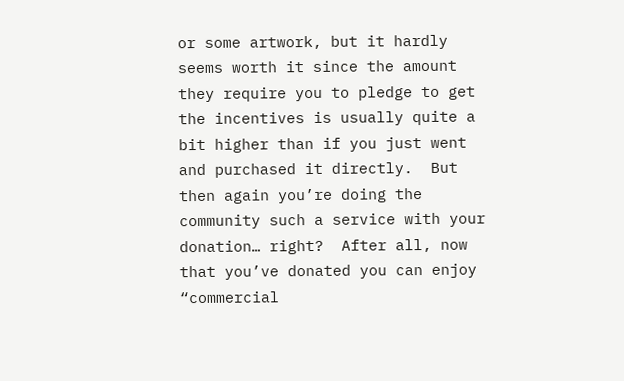or some artwork, but it hardly seems worth it since the amount they require you to pledge to get the incentives is usually quite a bit higher than if you just went and purchased it directly.  But then again you’re doing the community such a service with your donation… right?  After all, now that you’ve donated you can enjoy “commercial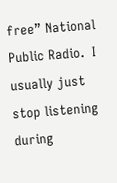free” National Public Radio.  I usually just stop listening during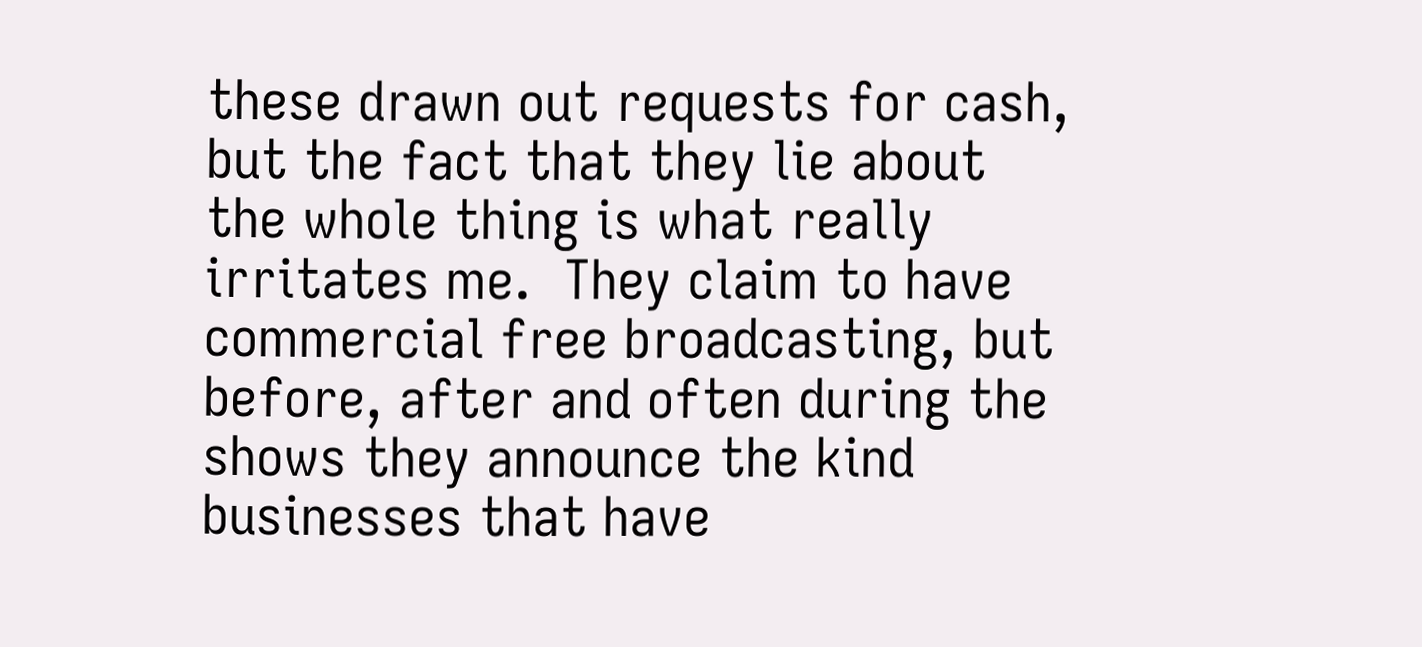these drawn out requests for cash, but the fact that they lie about the whole thing is what really irritates me.  They claim to have commercial free broadcasting, but before, after and often during the shows they announce the kind businesses that have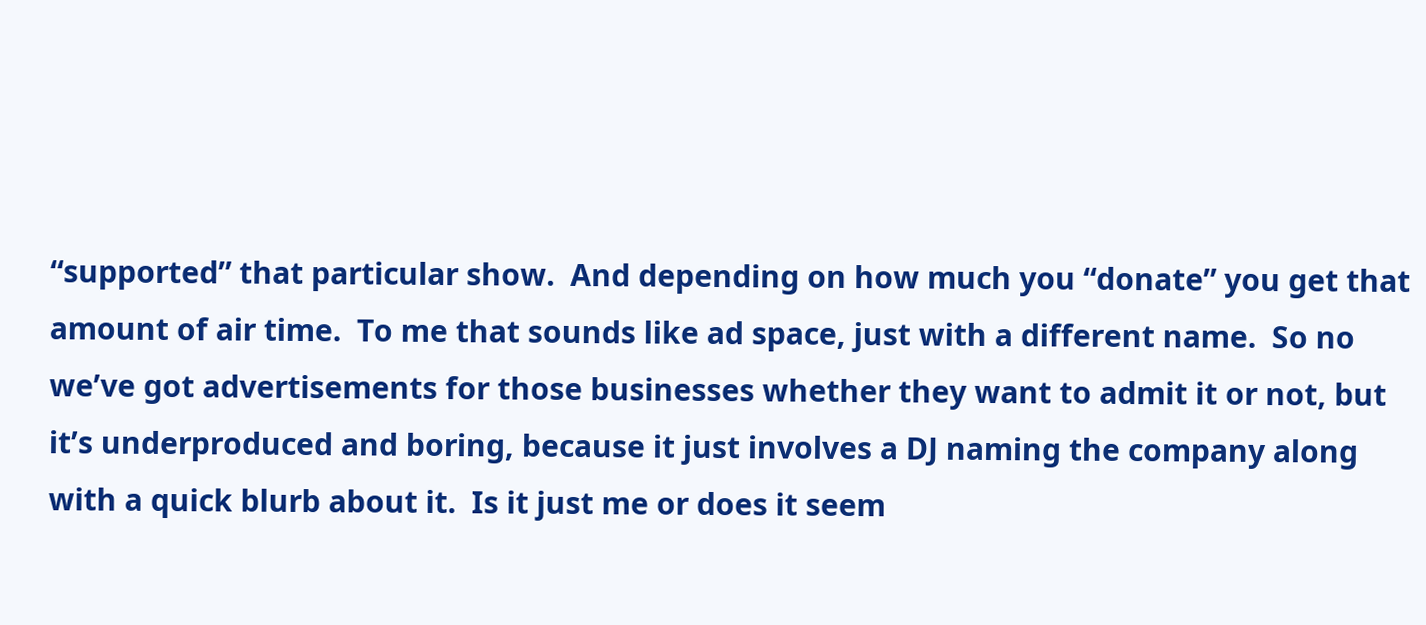“supported” that particular show.  And depending on how much you “donate” you get that amount of air time.  To me that sounds like ad space, just with a different name.  So no we’ve got advertisements for those businesses whether they want to admit it or not, but it’s underproduced and boring, because it just involves a DJ naming the company along with a quick blurb about it.  Is it just me or does it seem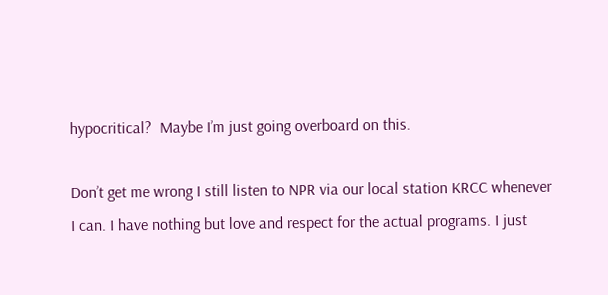hypocritical?  Maybe I’m just going overboard on this.

Don’t get me wrong I still listen to NPR via our local station KRCC whenever I can. I have nothing but love and respect for the actual programs. I just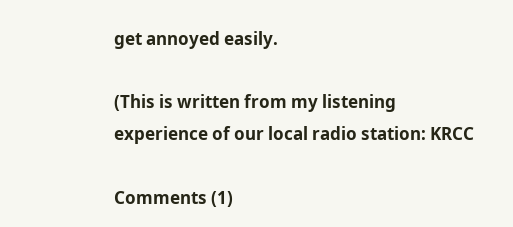get annoyed easily.

(This is written from my listening experience of our local radio station: KRCC

Comments (1)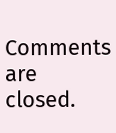Comments are closed.